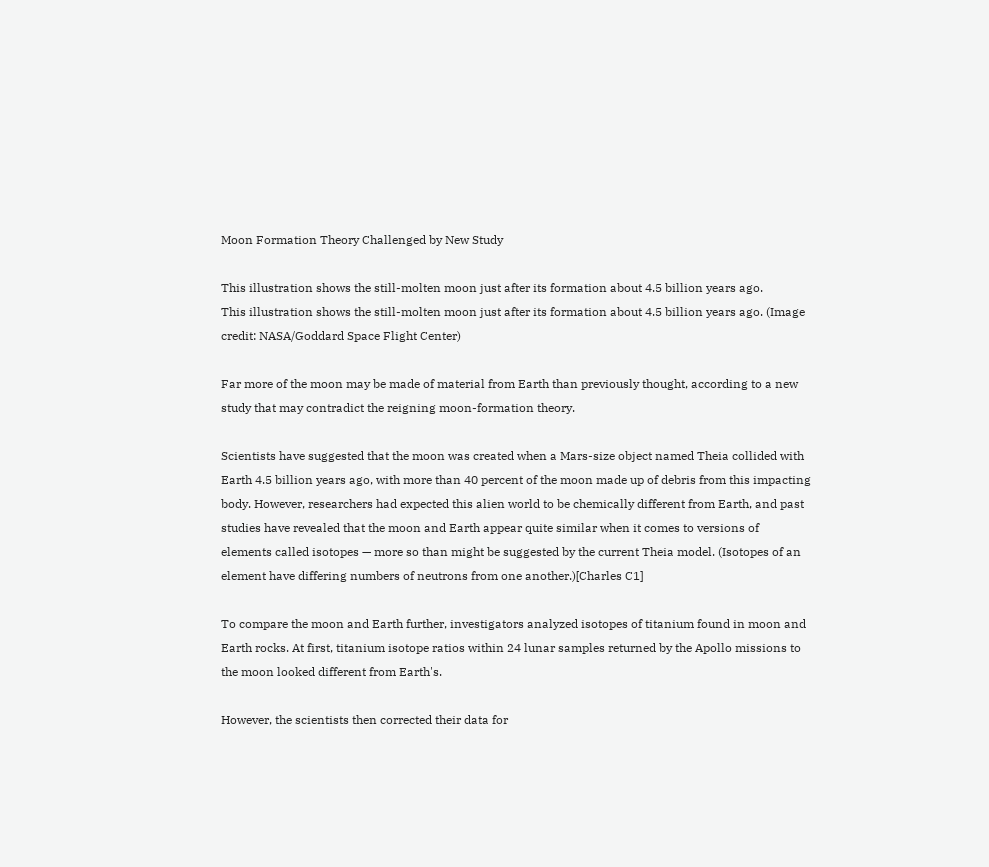Moon Formation Theory Challenged by New Study

This illustration shows the still-molten moon just after its formation about 4.5 billion years ago.
This illustration shows the still-molten moon just after its formation about 4.5 billion years ago. (Image credit: NASA/Goddard Space Flight Center)

Far more of the moon may be made of material from Earth than previously thought, according to a new study that may contradict the reigning moon-formation theory.

Scientists have suggested that the moon was created when a Mars-size object named Theia collided with Earth 4.5 billion years ago, with more than 40 percent of the moon made up of debris from this impacting body. However, researchers had expected this alien world to be chemically different from Earth, and past studies have revealed that the moon and Earth appear quite similar when it comes to versions of elements called isotopes — more so than might be suggested by the current Theia model. (Isotopes of an element have differing numbers of neutrons from one another.)[Charles C1]

To compare the moon and Earth further, investigators analyzed isotopes of titanium found in moon and Earth rocks. At first, titanium isotope ratios within 24 lunar samples returned by the Apollo missions to the moon looked different from Earth's.

However, the scientists then corrected their data for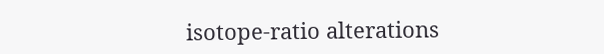isotope-ratio alterations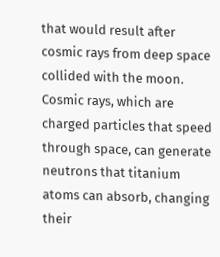that would result after cosmic rays from deep space collided with the moon. Cosmic rays, which are charged particles that speed through space, can generate neutrons that titanium atoms can absorb, changing their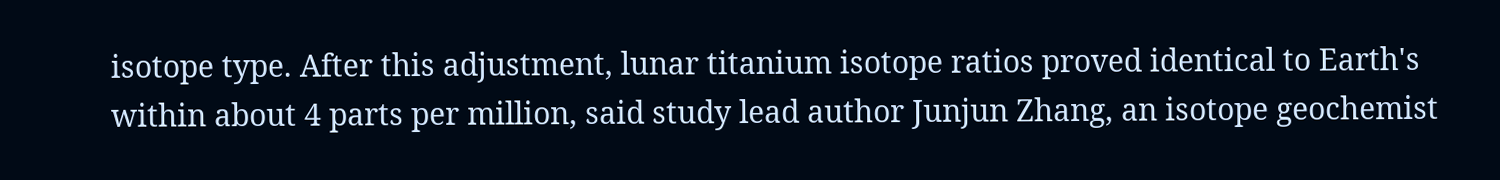isotope type. After this adjustment, lunar titanium isotope ratios proved identical to Earth's within about 4 parts per million, said study lead author Junjun Zhang, an isotope geochemist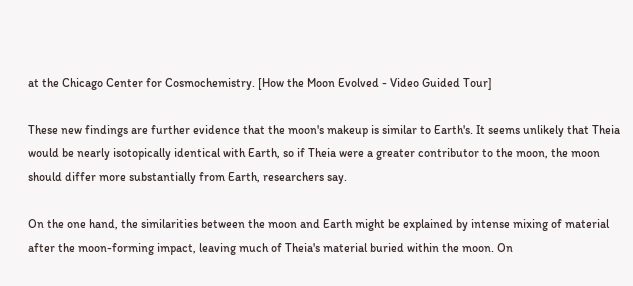at the Chicago Center for Cosmochemistry. [How the Moon Evolved - Video Guided Tour]

These new findings are further evidence that the moon's makeup is similar to Earth's. It seems unlikely that Theia would be nearly isotopically identical with Earth, so if Theia were a greater contributor to the moon, the moon should differ more substantially from Earth, researchers say.

On the one hand, the similarities between the moon and Earth might be explained by intense mixing of material after the moon-forming impact, leaving much of Theia's material buried within the moon. On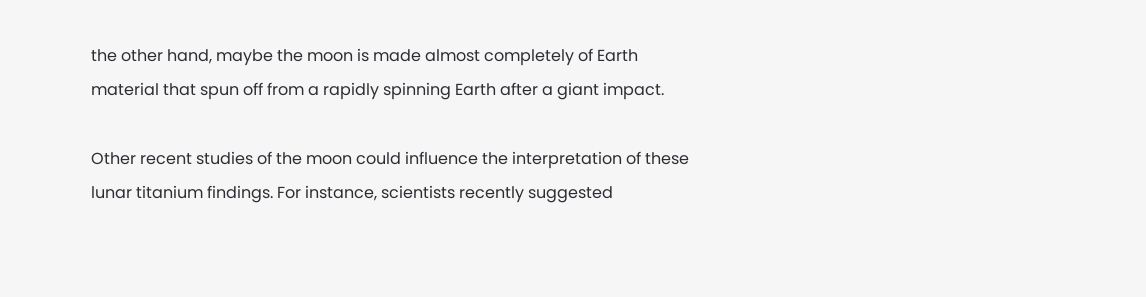the other hand, maybe the moon is made almost completely of Earth material that spun off from a rapidly spinning Earth after a giant impact.

Other recent studies of the moon could influence the interpretation of these lunar titanium findings. For instance, scientists recently suggested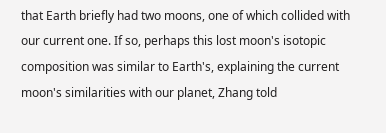that Earth briefly had two moons, one of which collided with our current one. If so, perhaps this lost moon's isotopic composition was similar to Earth's, explaining the current moon's similarities with our planet, Zhang told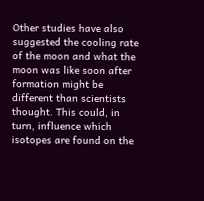Other studies have also suggested the cooling rate of the moon and what the moon was like soon after formation might be different than scientists thought. This could, in turn, influence which isotopes are found on the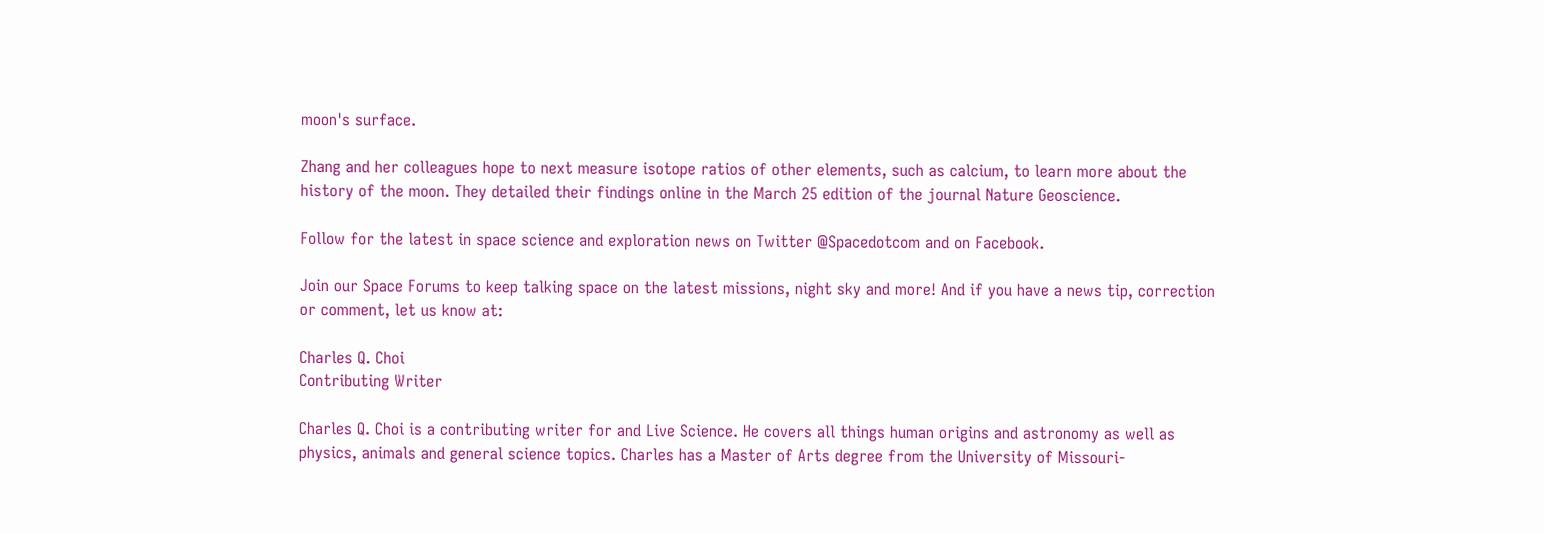moon's surface.

Zhang and her colleagues hope to next measure isotope ratios of other elements, such as calcium, to learn more about the history of the moon. They detailed their findings online in the March 25 edition of the journal Nature Geoscience.

Follow for the latest in space science and exploration news on Twitter @Spacedotcom and on Facebook.

Join our Space Forums to keep talking space on the latest missions, night sky and more! And if you have a news tip, correction or comment, let us know at:

Charles Q. Choi
Contributing Writer

Charles Q. Choi is a contributing writer for and Live Science. He covers all things human origins and astronomy as well as physics, animals and general science topics. Charles has a Master of Arts degree from the University of Missouri-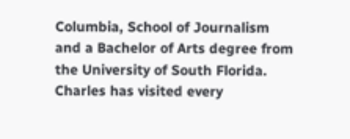Columbia, School of Journalism and a Bachelor of Arts degree from the University of South Florida. Charles has visited every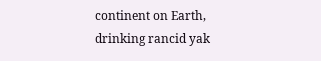continent on Earth, drinking rancid yak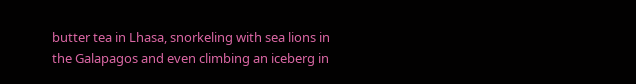butter tea in Lhasa, snorkeling with sea lions in the Galapagos and even climbing an iceberg in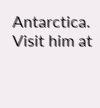Antarctica. Visit him at